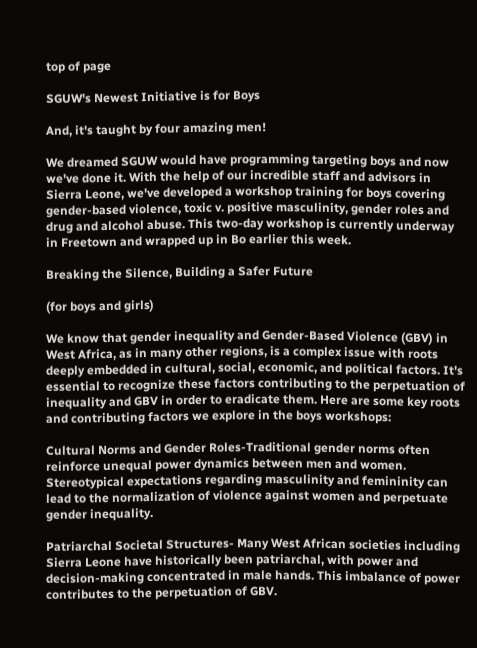top of page

SGUW's Newest Initiative is for Boys

And, it's taught by four amazing men!

We dreamed SGUW would have programming targeting boys and now we've done it. With the help of our incredible staff and advisors in Sierra Leone, we've developed a workshop training for boys covering gender-based violence, toxic v. positive masculinity, gender roles and drug and alcohol abuse. This two-day workshop is currently underway in Freetown and wrapped up in Bo earlier this week.

Breaking the Silence, Building a Safer Future

(for boys and girls)

We know that gender inequality and Gender-Based Violence (GBV) in West Africa, as in many other regions, is a complex issue with roots deeply embedded in cultural, social, economic, and political factors. It's essential to recognize these factors contributing to the perpetuation of inequality and GBV in order to eradicate them. Here are some key roots and contributing factors we explore in the boys workshops:

Cultural Norms and Gender Roles-Traditional gender norms often reinforce unequal power dynamics between men and women. Stereotypical expectations regarding masculinity and femininity can lead to the normalization of violence against women and perpetuate gender inequality.

Patriarchal Societal Structures- Many West African societies including Sierra Leone have historically been patriarchal, with power and decision-making concentrated in male hands. This imbalance of power contributes to the perpetuation of GBV.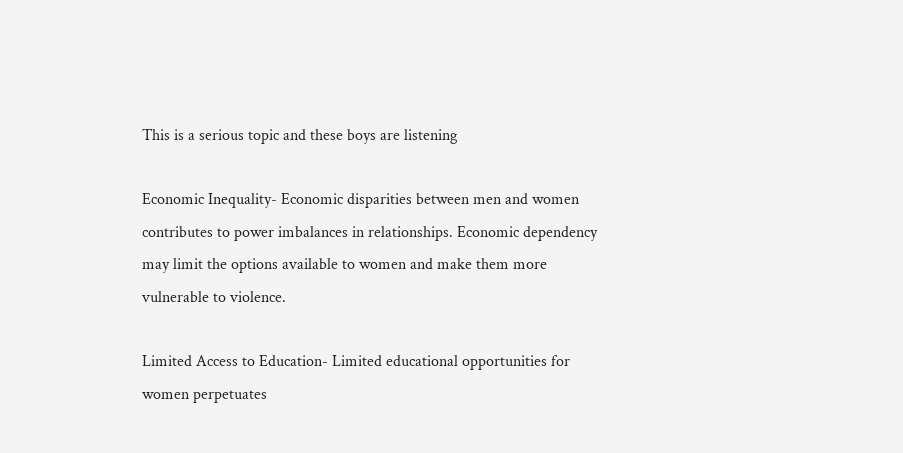This is a serious topic and these boys are listening

Economic Inequality- Economic disparities between men and women contributes to power imbalances in relationships. Economic dependency may limit the options available to women and make them more vulnerable to violence.

Limited Access to Education- Limited educational opportunities for women perpetuates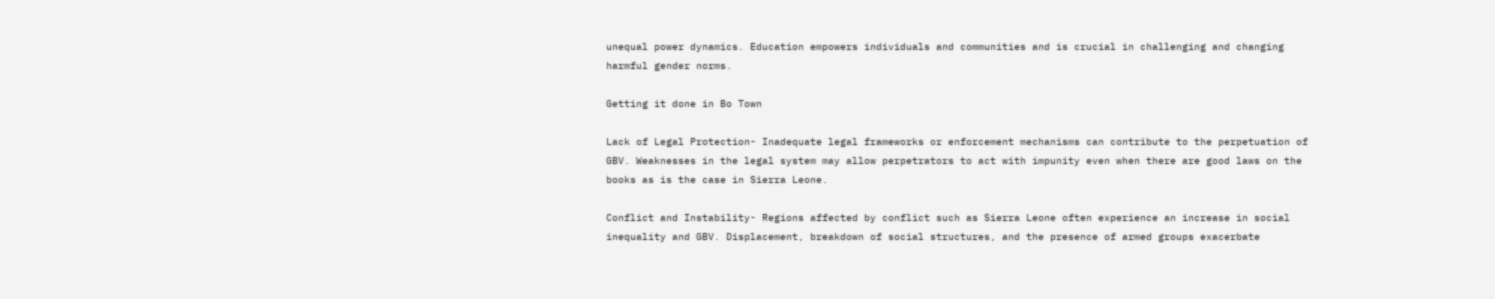unequal power dynamics. Education empowers individuals and communities and is crucial in challenging and changing harmful gender norms.

Getting it done in Bo Town

Lack of Legal Protection- Inadequate legal frameworks or enforcement mechanisms can contribute to the perpetuation of GBV. Weaknesses in the legal system may allow perpetrators to act with impunity even when there are good laws on the books as is the case in Sierra Leone.

Conflict and Instability- Regions affected by conflict such as Sierra Leone often experience an increase in social inequality and GBV. Displacement, breakdown of social structures, and the presence of armed groups exacerbate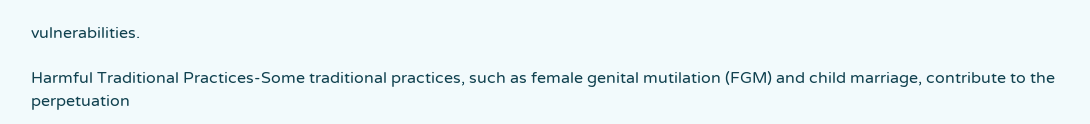vulnerabilities.

Harmful Traditional Practices-Some traditional practices, such as female genital mutilation (FGM) and child marriage, contribute to the perpetuation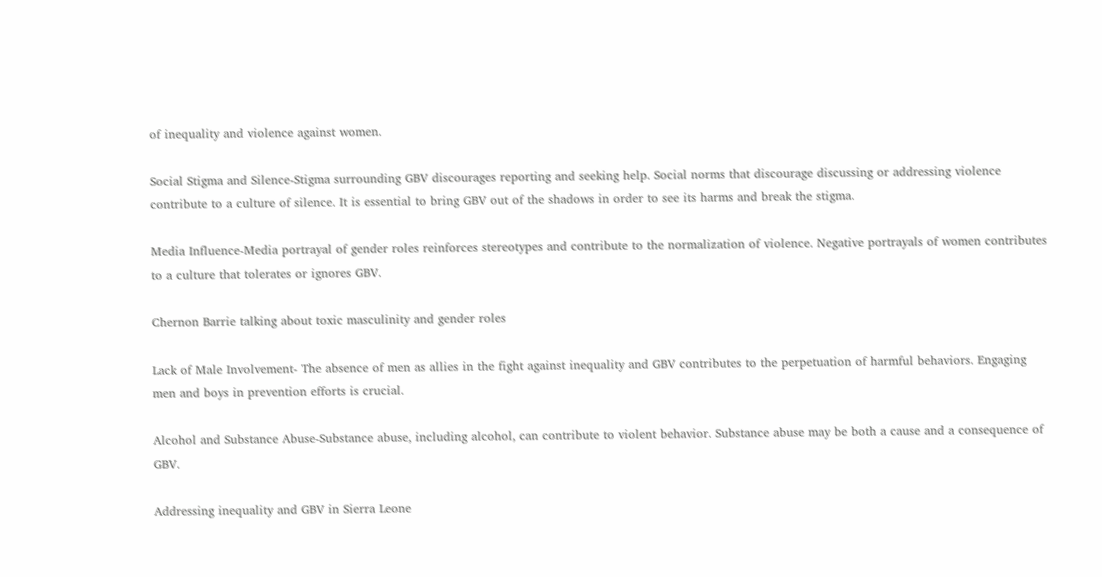of inequality and violence against women.

Social Stigma and Silence-Stigma surrounding GBV discourages reporting and seeking help. Social norms that discourage discussing or addressing violence contribute to a culture of silence. It is essential to bring GBV out of the shadows in order to see its harms and break the stigma.

Media Influence-Media portrayal of gender roles reinforces stereotypes and contribute to the normalization of violence. Negative portrayals of women contributes to a culture that tolerates or ignores GBV.

Chernon Barrie talking about toxic masculinity and gender roles

Lack of Male Involvement- The absence of men as allies in the fight against inequality and GBV contributes to the perpetuation of harmful behaviors. Engaging men and boys in prevention efforts is crucial.

Alcohol and Substance Abuse-Substance abuse, including alcohol, can contribute to violent behavior. Substance abuse may be both a cause and a consequence of GBV.

Addressing inequality and GBV in Sierra Leone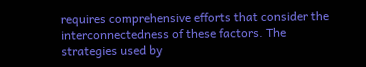requires comprehensive efforts that consider the interconnectedness of these factors. The strategies used by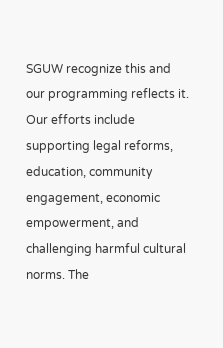SGUW recognize this and our programming reflects it. Our efforts include supporting legal reforms, education, community engagement, economic empowerment, and challenging harmful cultural norms. The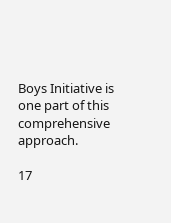Boys Initiative is one part of this comprehensive approach.

17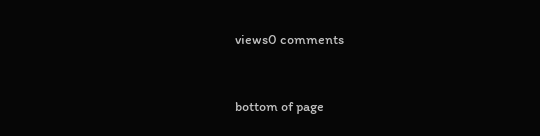views0 comments


bottom of page